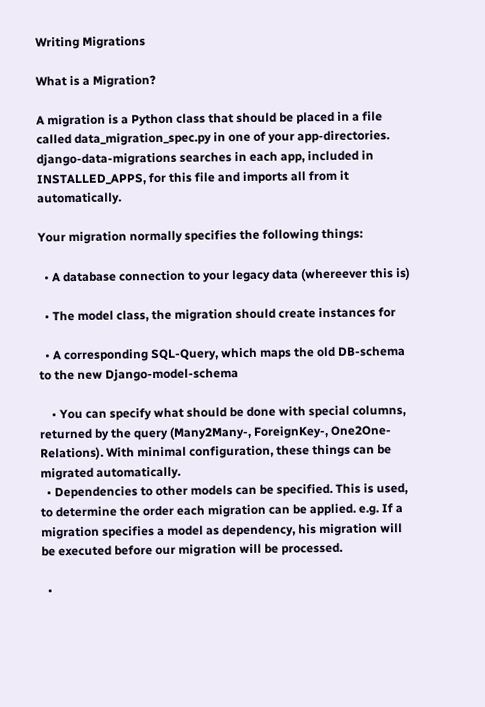Writing Migrations

What is a Migration?

A migration is a Python class that should be placed in a file called data_migration_spec.py in one of your app-directories. django-data-migrations searches in each app, included in INSTALLED_APPS, for this file and imports all from it automatically.

Your migration normally specifies the following things:

  • A database connection to your legacy data (whereever this is)

  • The model class, the migration should create instances for

  • A corresponding SQL-Query, which maps the old DB-schema to the new Django-model-schema

    • You can specify what should be done with special columns, returned by the query (Many2Many-, ForeignKey-, One2One-Relations). With minimal configuration, these things can be migrated automatically.
  • Dependencies to other models can be specified. This is used, to determine the order each migration can be applied. e.g. If a migration specifies a model as dependency, his migration will be executed before our migration will be processed.

  •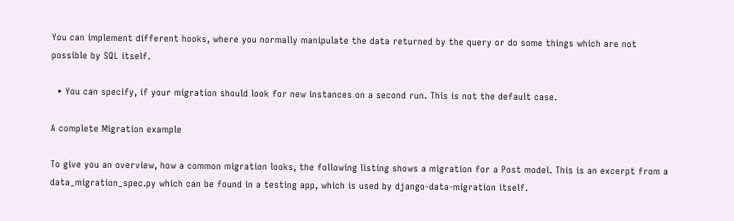You can implement different hooks, where you normally manipulate the data returned by the query or do some things which are not possible by SQL itself.

  • You can specify, if your migration should look for new instances on a second run. This is not the default case.

A complete Migration example

To give you an overview, how a common migration looks, the following listing shows a migration for a Post model. This is an excerpt from a data_migration_spec.py which can be found in a testing app, which is used by django-data-migration itself.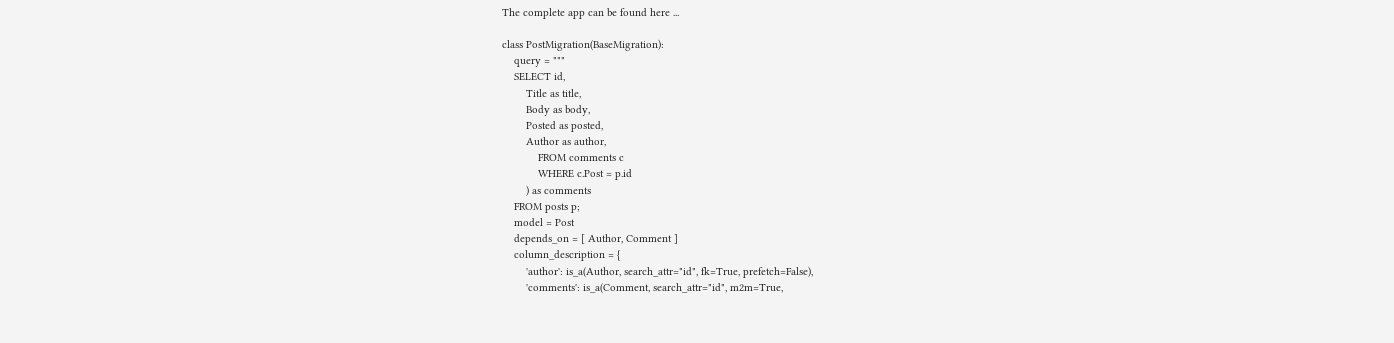The complete app can be found here ...

class PostMigration(BaseMigration):
    query = """
    SELECT id,
        Title as title,
        Body as body,
        Posted as posted,
        Author as author,
            FROM comments c
            WHERE c.Post = p.id
        ) as comments
    FROM posts p;
    model = Post
    depends_on = [ Author, Comment ]
    column_description = {
        'author': is_a(Author, search_attr="id", fk=True, prefetch=False),
        'comments': is_a(Comment, search_attr="id", m2m=True,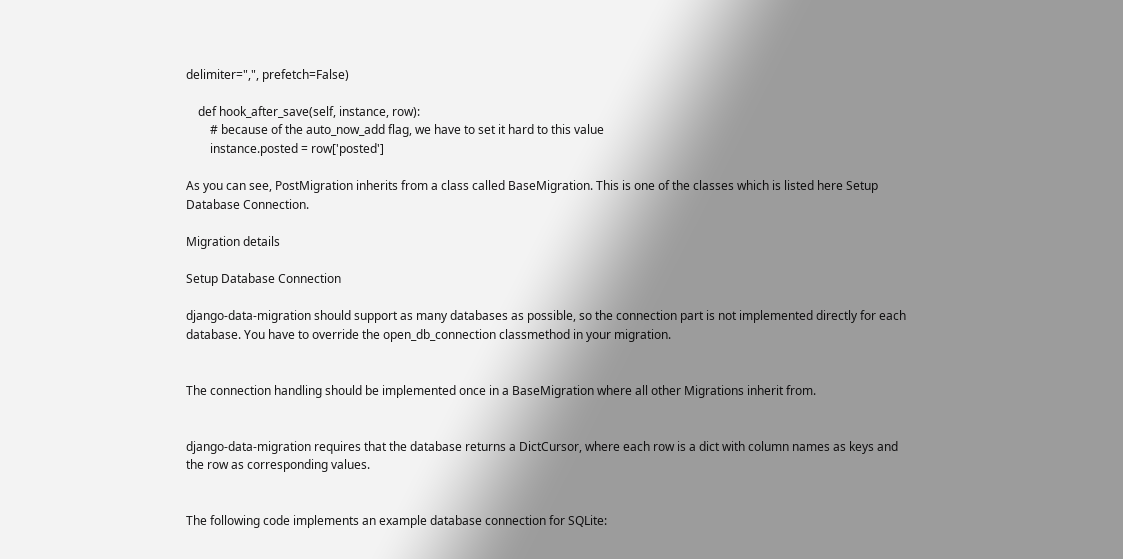delimiter=",", prefetch=False)

    def hook_after_save(self, instance, row):
        # because of the auto_now_add flag, we have to set it hard to this value
        instance.posted = row['posted']

As you can see, PostMigration inherits from a class called BaseMigration. This is one of the classes which is listed here Setup Database Connection.

Migration details

Setup Database Connection

django-data-migration should support as many databases as possible, so the connection part is not implemented directly for each database. You have to override the open_db_connection classmethod in your migration.


The connection handling should be implemented once in a BaseMigration where all other Migrations inherit from.


django-data-migration requires that the database returns a DictCursor, where each row is a dict with column names as keys and the row as corresponding values.


The following code implements an example database connection for SQLite: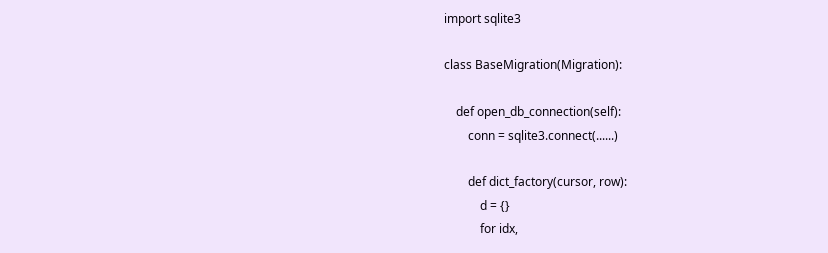import sqlite3

class BaseMigration(Migration):

    def open_db_connection(self):
        conn = sqlite3.connect(......)

        def dict_factory(cursor, row):
            d = {}
            for idx,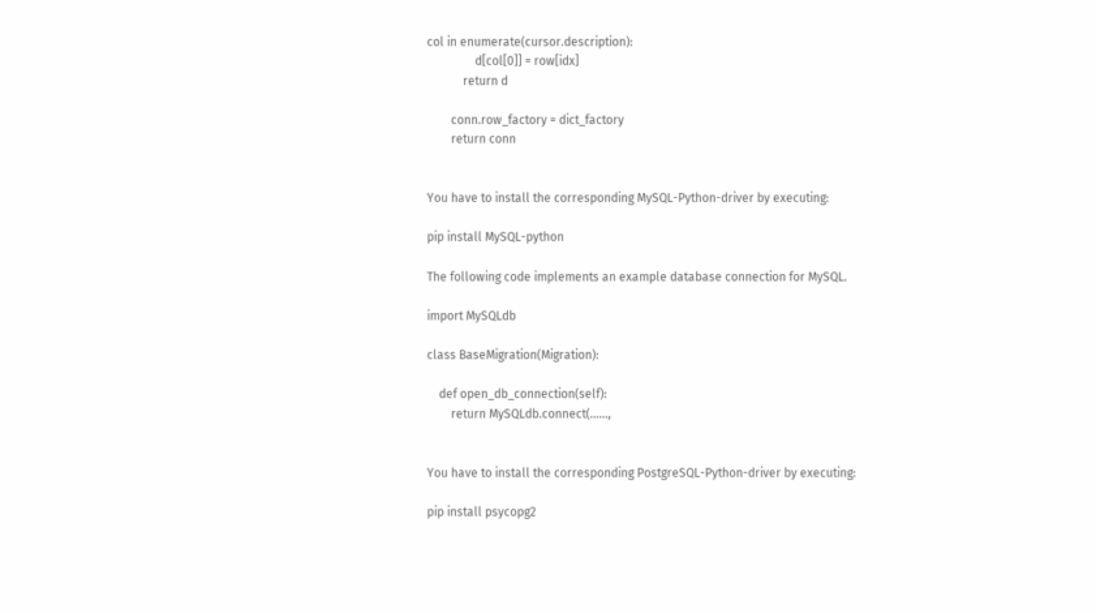col in enumerate(cursor.description):
                d[col[0]] = row[idx]
            return d

        conn.row_factory = dict_factory
        return conn


You have to install the corresponding MySQL-Python-driver by executing:

pip install MySQL-python

The following code implements an example database connection for MySQL.

import MySQLdb

class BaseMigration(Migration):

    def open_db_connection(self):
        return MySQLdb.connect(......,


You have to install the corresponding PostgreSQL-Python-driver by executing:

pip install psycopg2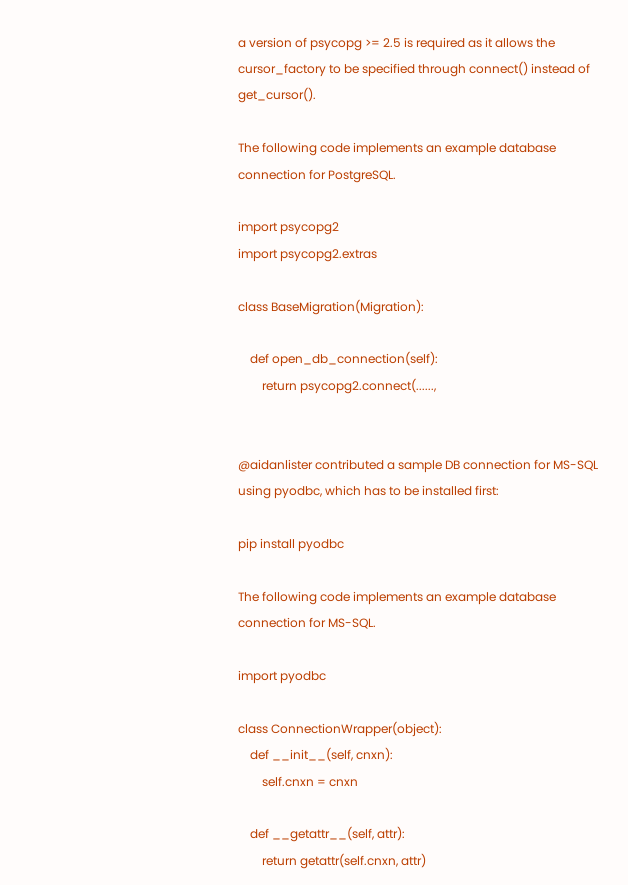a version of psycopg >= 2.5 is required as it allows the cursor_factory to be specified through connect() instead of get_cursor().

The following code implements an example database connection for PostgreSQL.

import psycopg2
import psycopg2.extras

class BaseMigration(Migration):

    def open_db_connection(self):
        return psycopg2.connect(......,


@aidanlister contributed a sample DB connection for MS-SQL using pyodbc, which has to be installed first:

pip install pyodbc

The following code implements an example database connection for MS-SQL.

import pyodbc

class ConnectionWrapper(object):
    def __init__(self, cnxn):
        self.cnxn = cnxn

    def __getattr__(self, attr):
        return getattr(self.cnxn, attr)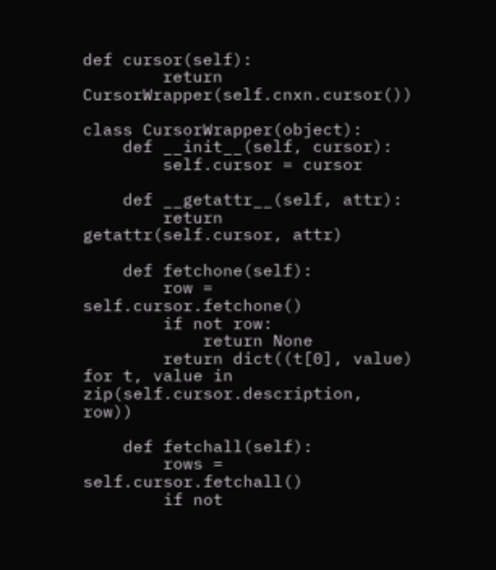def cursor(self):
        return CursorWrapper(self.cnxn.cursor())

class CursorWrapper(object):
    def __init__(self, cursor):
        self.cursor = cursor

    def __getattr__(self, attr):
        return getattr(self.cursor, attr)

    def fetchone(self):
        row = self.cursor.fetchone()
        if not row:
            return None
        return dict((t[0], value) for t, value in zip(self.cursor.description, row))

    def fetchall(self):
        rows = self.cursor.fetchall()
        if not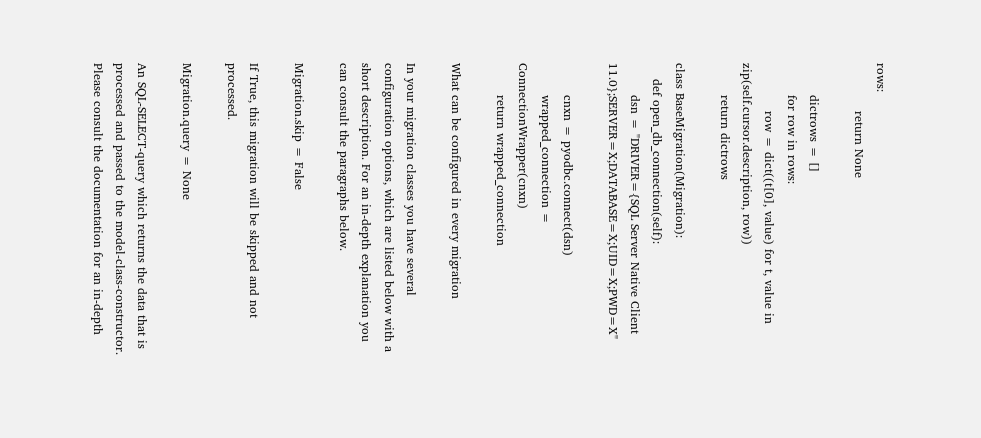rows:
            return None

        dictrows = []
        for row in rows:
            row = dict((t[0], value) for t, value in zip(self.cursor.description, row))
        return dictrows

class BaseMigration(Migration):
    def open_db_connection(self):
        dsn = "DRIVER={SQL Server Native Client 11.0};SERVER=X;DATABASE=X;UID=X;PWD=X"

        cnxn = pyodbc.connect(dsn)
        wrapped_connection = ConnectionWrapper(cnxn)
        return wrapped_connection

What can be configured in every migration

In your migration classes you have several configuration options, which are listed below with a short description. For an in-depth explanation you can consult the paragraphs below.

Migration.skip = False

If True, this migration will be skipped and not processed.

Migration.query = None

An SQL-SELECT-query which returns the data that is processed and passed to the model-class-constructor. Please consult the documentation for an in-depth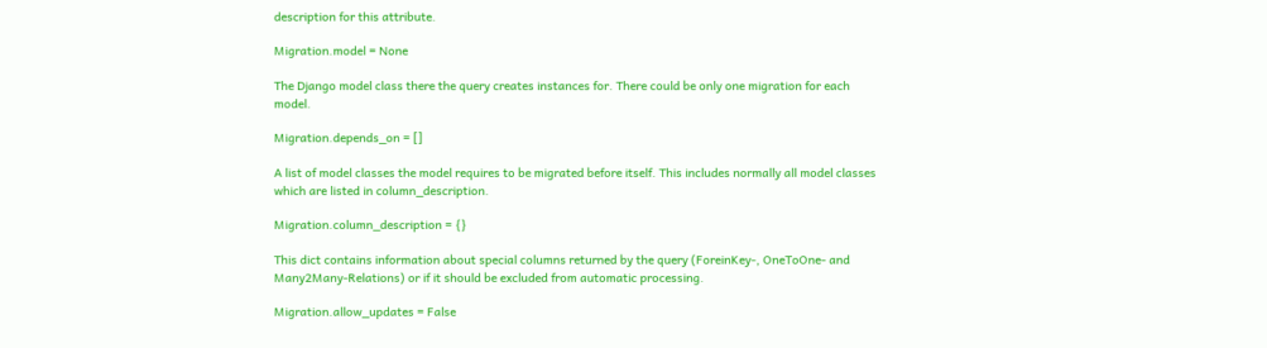description for this attribute.

Migration.model = None

The Django model class there the query creates instances for. There could be only one migration for each model.

Migration.depends_on = []

A list of model classes the model requires to be migrated before itself. This includes normally all model classes which are listed in column_description.

Migration.column_description = {}

This dict contains information about special columns returned by the query (ForeinKey-, OneToOne- and Many2Many-Relations) or if it should be excluded from automatic processing.

Migration.allow_updates = False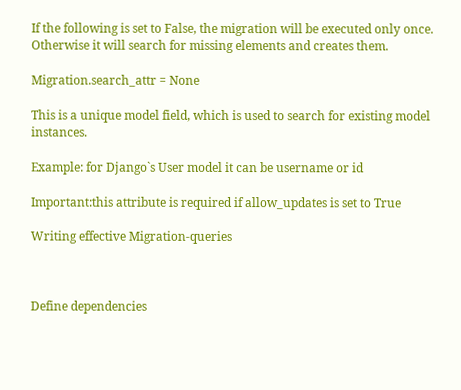If the following is set to False, the migration will be executed only once. Otherwise it will search for missing elements and creates them.

Migration.search_attr = None

This is a unique model field, which is used to search for existing model instances.

Example: for Django`s User model it can be username or id

Important:this attribute is required if allow_updates is set to True

Writing effective Migration-queries



Define dependencies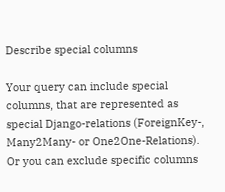Describe special columns

Your query can include special columns, that are represented as special Django-relations (ForeignKey-, Many2Many- or One2One-Relations). Or you can exclude specific columns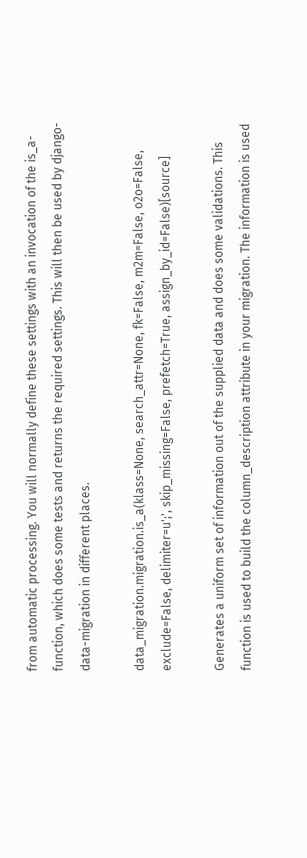from automatic processing. You will normally define these settings with an invocation of the is_a-function, which does some tests and returns the required settings. This will then be used by django-data-migration in different places.

data_migration.migration.is_a(klass=None, search_attr=None, fk=False, m2m=False, o2o=False, exclude=False, delimiter=u';', skip_missing=False, prefetch=True, assign_by_id=False)[source]

Generates a uniform set of information out of the supplied data and does some validations. This function is used to build the column_description attribute in your migration. The information is used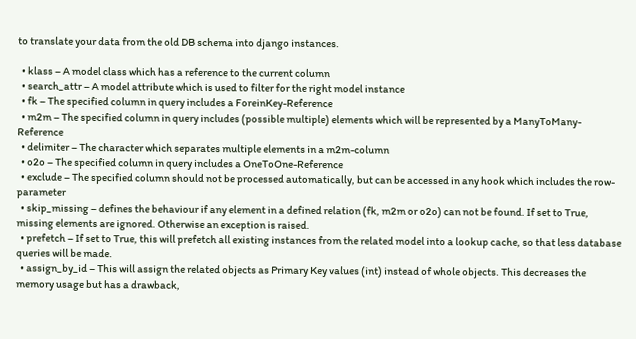to translate your data from the old DB schema into django instances.

  • klass – A model class which has a reference to the current column
  • search_attr – A model attribute which is used to filter for the right model instance
  • fk – The specified column in query includes a ForeinKey-Reference
  • m2m – The specified column in query includes (possible multiple) elements which will be represented by a ManyToMany-Reference
  • delimiter – The character which separates multiple elements in a m2m-column
  • o2o – The specified column in query includes a OneToOne-Reference
  • exclude – The specified column should not be processed automatically, but can be accessed in any hook which includes the row-parameter
  • skip_missing – defines the behaviour if any element in a defined relation (fk, m2m or o2o) can not be found. If set to True, missing elements are ignored. Otherwise an exception is raised.
  • prefetch – If set to True, this will prefetch all existing instances from the related model into a lookup cache, so that less database queries will be made.
  • assign_by_id – This will assign the related objects as Primary Key values (int) instead of whole objects. This decreases the memory usage but has a drawback,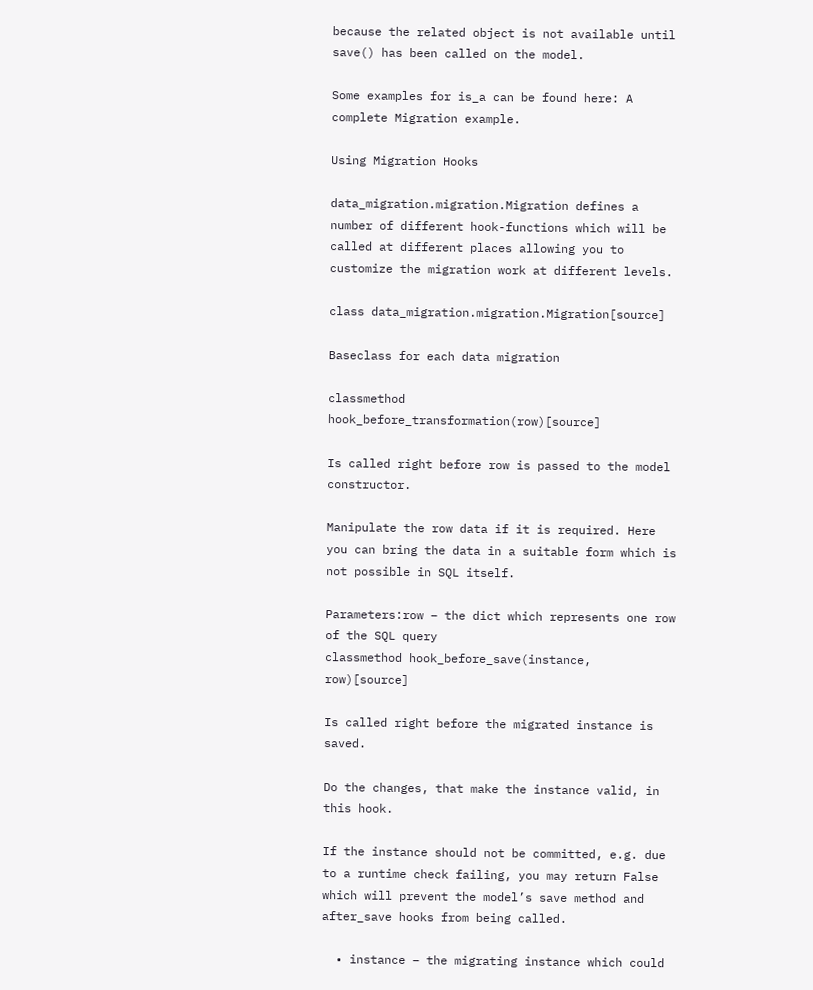because the related object is not available until save() has been called on the model.

Some examples for is_a can be found here: A complete Migration example.

Using Migration Hooks

data_migration.migration.Migration defines a number of different hook-functions which will be called at different places allowing you to customize the migration work at different levels.

class data_migration.migration.Migration[source]

Baseclass for each data migration

classmethod hook_before_transformation(row)[source]

Is called right before row is passed to the model constructor.

Manipulate the row data if it is required. Here you can bring the data in a suitable form which is not possible in SQL itself.

Parameters:row – the dict which represents one row of the SQL query
classmethod hook_before_save(instance, row)[source]

Is called right before the migrated instance is saved.

Do the changes, that make the instance valid, in this hook.

If the instance should not be committed, e.g. due to a runtime check failing, you may return False which will prevent the model’s save method and after_save hooks from being called.

  • instance – the migrating instance which could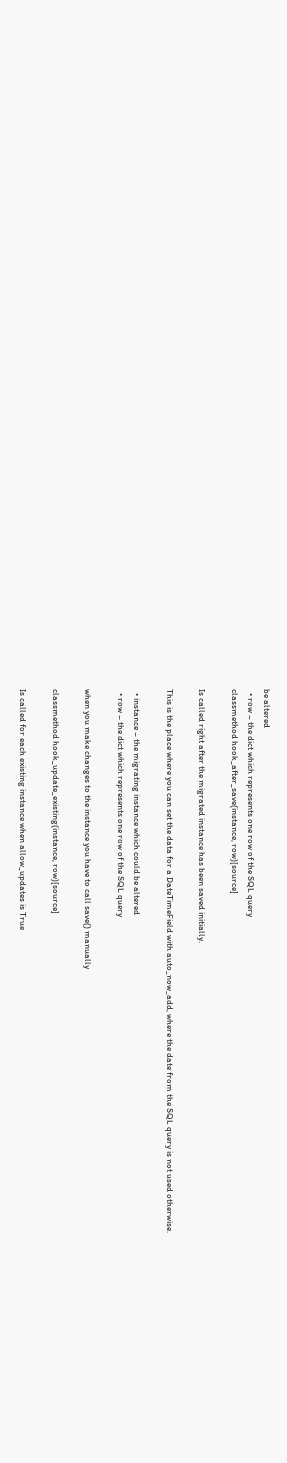be altered
  • row – the dict which represents one row of the SQL query
classmethod hook_after_save(instance, row)[source]

Is called right after the migrated instance has been saved initially.

This is the place where you can set the data for a DateTimeField with auto_now_add, where the date from the SQL query is not used otherwise.

  • instance – the migrating instance which could be altered
  • row – the dict which represents one row of the SQL query

when you make changes to the instance you have to call save() manually

classmethod hook_update_existing(instance, row)[source]

Is called for each existing instance when allow_updates is True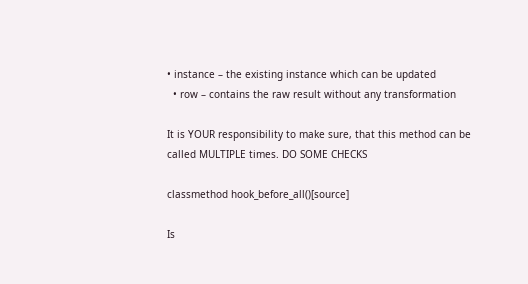• instance – the existing instance which can be updated
  • row – contains the raw result without any transformation

It is YOUR responsibility to make sure, that this method can be called MULTIPLE times. DO SOME CHECKS

classmethod hook_before_all()[source]

Is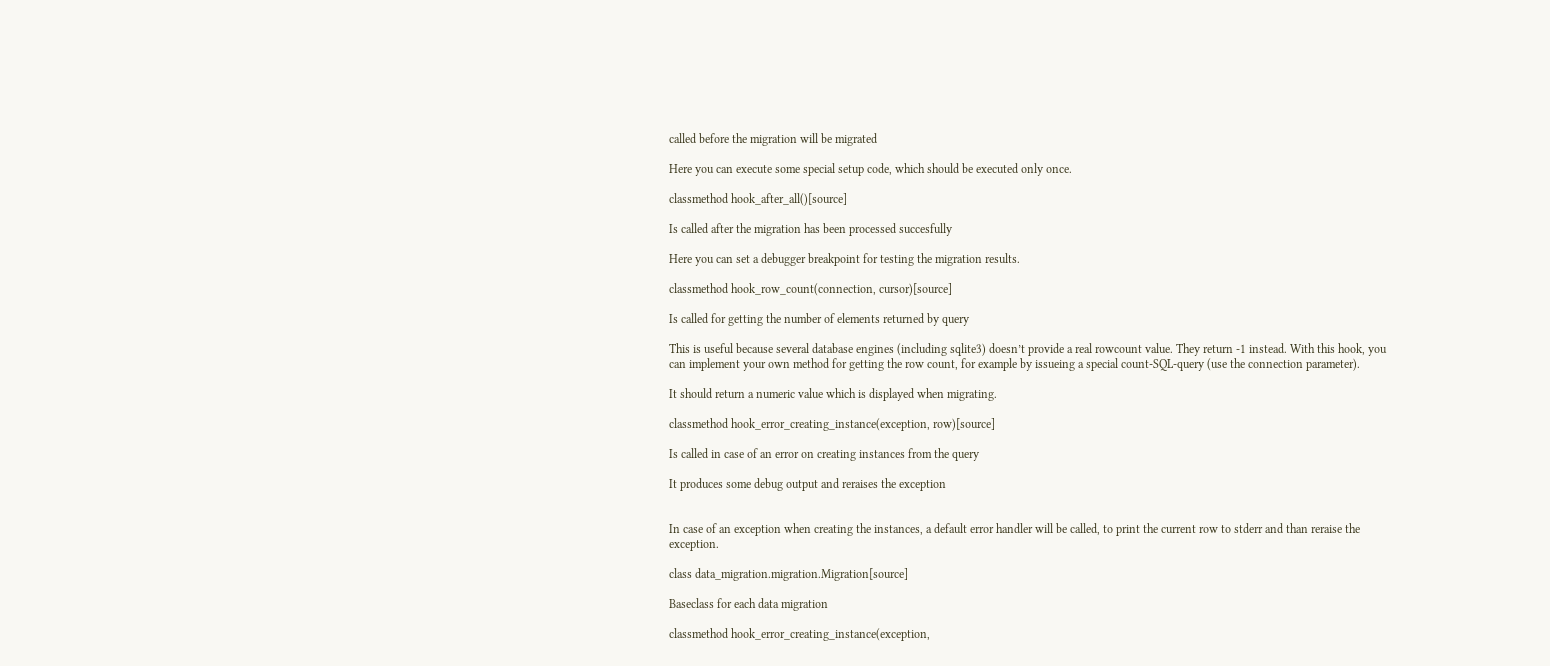called before the migration will be migrated

Here you can execute some special setup code, which should be executed only once.

classmethod hook_after_all()[source]

Is called after the migration has been processed succesfully

Here you can set a debugger breakpoint for testing the migration results.

classmethod hook_row_count(connection, cursor)[source]

Is called for getting the number of elements returned by query

This is useful because several database engines (including sqlite3) doesn’t provide a real rowcount value. They return -1 instead. With this hook, you can implement your own method for getting the row count, for example by issueing a special count-SQL-query (use the connection parameter).

It should return a numeric value which is displayed when migrating.

classmethod hook_error_creating_instance(exception, row)[source]

Is called in case of an error on creating instances from the query

It produces some debug output and reraises the exception


In case of an exception when creating the instances, a default error handler will be called, to print the current row to stderr and than reraise the exception.

class data_migration.migration.Migration[source]

Baseclass for each data migration

classmethod hook_error_creating_instance(exception,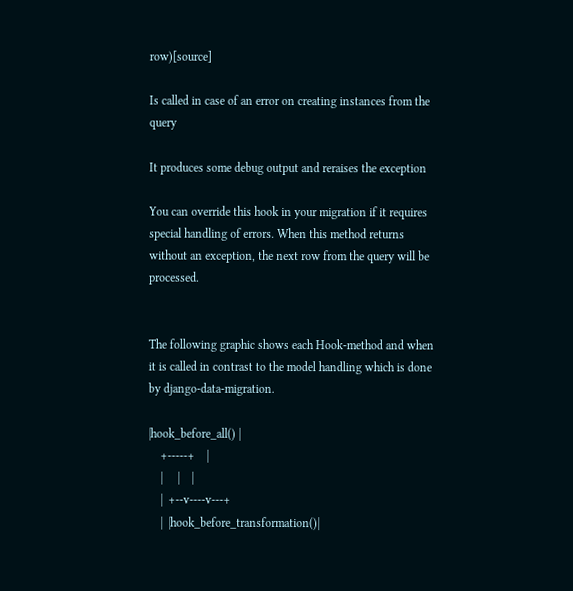row)[source]

Is called in case of an error on creating instances from the query

It produces some debug output and reraises the exception

You can override this hook in your migration if it requires special handling of errors. When this method returns without an exception, the next row from the query will be processed.


The following graphic shows each Hook-method and when it is called in contrast to the model handling which is done by django-data-migration.

|hook_before_all() |
    +-----+    |
    |     |    |
    |  +--v----v---+
    |  |hook_before_transformation()|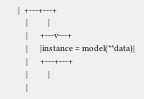|  +---+---+
    |          |
    |      +---v---+
    |      |instance = model(**data)|
    |      +---+---+
    |          |
    |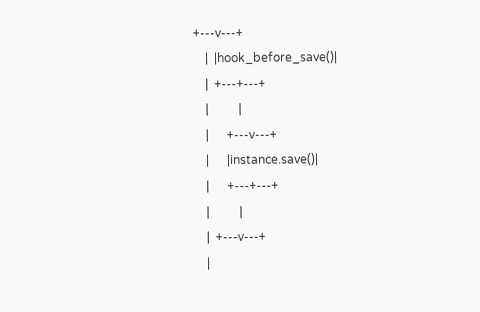+---v---+
    |  |hook_before_save()|
    |  +---+---+
    |          |
    |      +---v---+
    |      |instance.save()|
    |      +---+---+
    |          |
    |  +---v---+
    |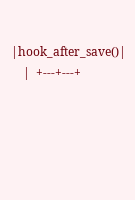|hook_after_save()|
    |  +---+---+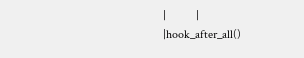|          |
|hook_after_all()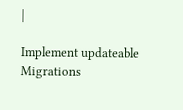|

Implement updateable Migrations